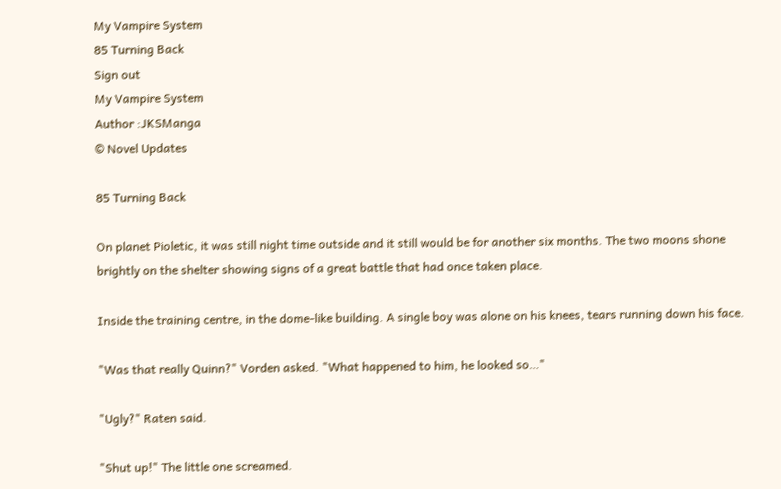My Vampire System
85 Turning Back
Sign out
My Vampire System
Author :JKSManga
© Novel Updates

85 Turning Back

On planet Pioletic, it was still night time outside and it still would be for another six months. The two moons shone brightly on the shelter showing signs of a great battle that had once taken place.

Inside the training centre, in the dome-like building. A single boy was alone on his knees, tears running down his face.

"Was that really Quinn?" Vorden asked. "What happened to him, he looked so…"

"Ugly?" Raten said.

"Shut up!" The little one screamed.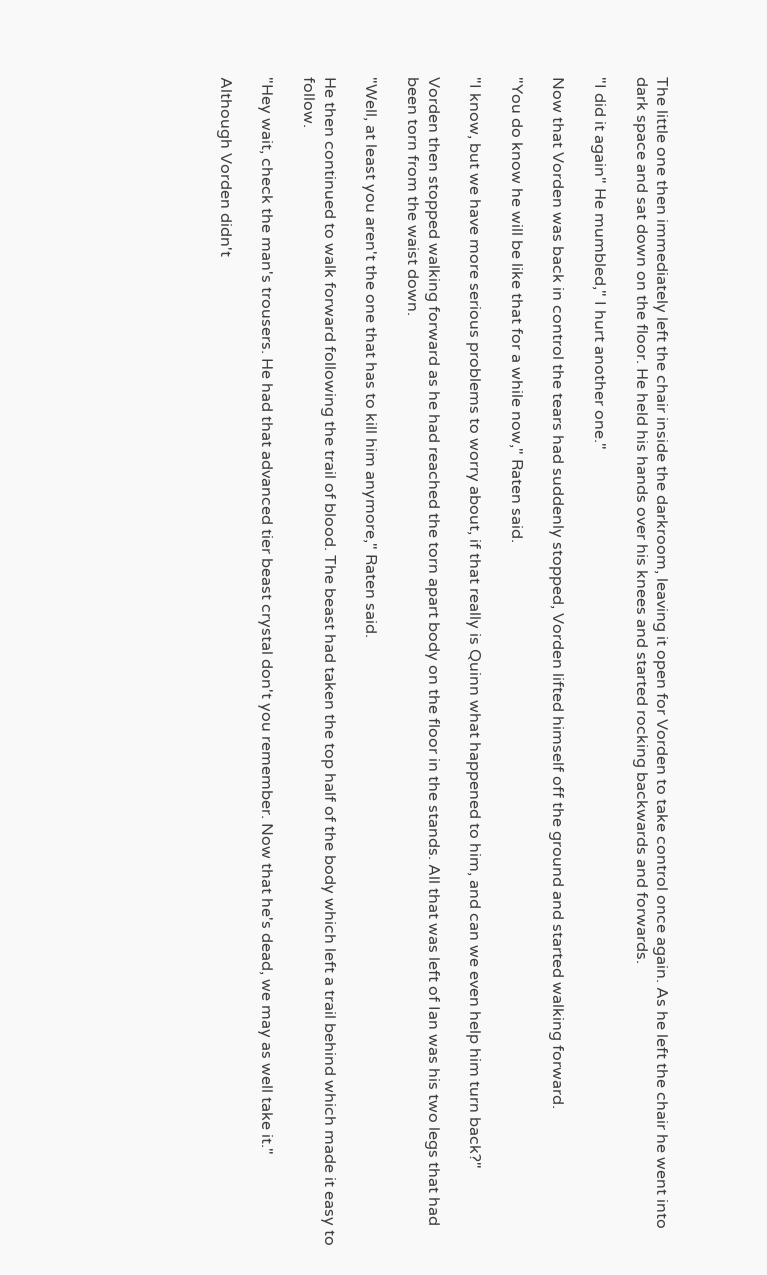The little one then immediately left the chair inside the darkroom, leaving it open for Vorden to take control once again. As he left the chair he went into dark space and sat down on the floor. He held his hands over his knees and started rocking backwards and forwards.

"I did it again" He mumbled," I hurt another one."

Now that Vorden was back in control the tears had suddenly stopped, Vorden lifted himself off the ground and started walking forward.

"You do know he will be like that for a while now," Raten said.

"I know, but we have more serious problems to worry about, if that really is Quinn what happened to him, and can we even help him turn back?"

Vorden then stopped walking forward as he had reached the torn apart body on the floor in the stands. All that was left of Ian was his two legs that had been torn from the waist down.

"Well, at least you aren't the one that has to kill him anymore," Raten said.

He then continued to walk forward following the trail of blood. The beast had taken the top half of the body which left a trail behind which made it easy to follow.

"Hey wait, check the man's trousers. He had that advanced tier beast crystal don't you remember. Now that he's dead, we may as well take it."

Although Vorden didn't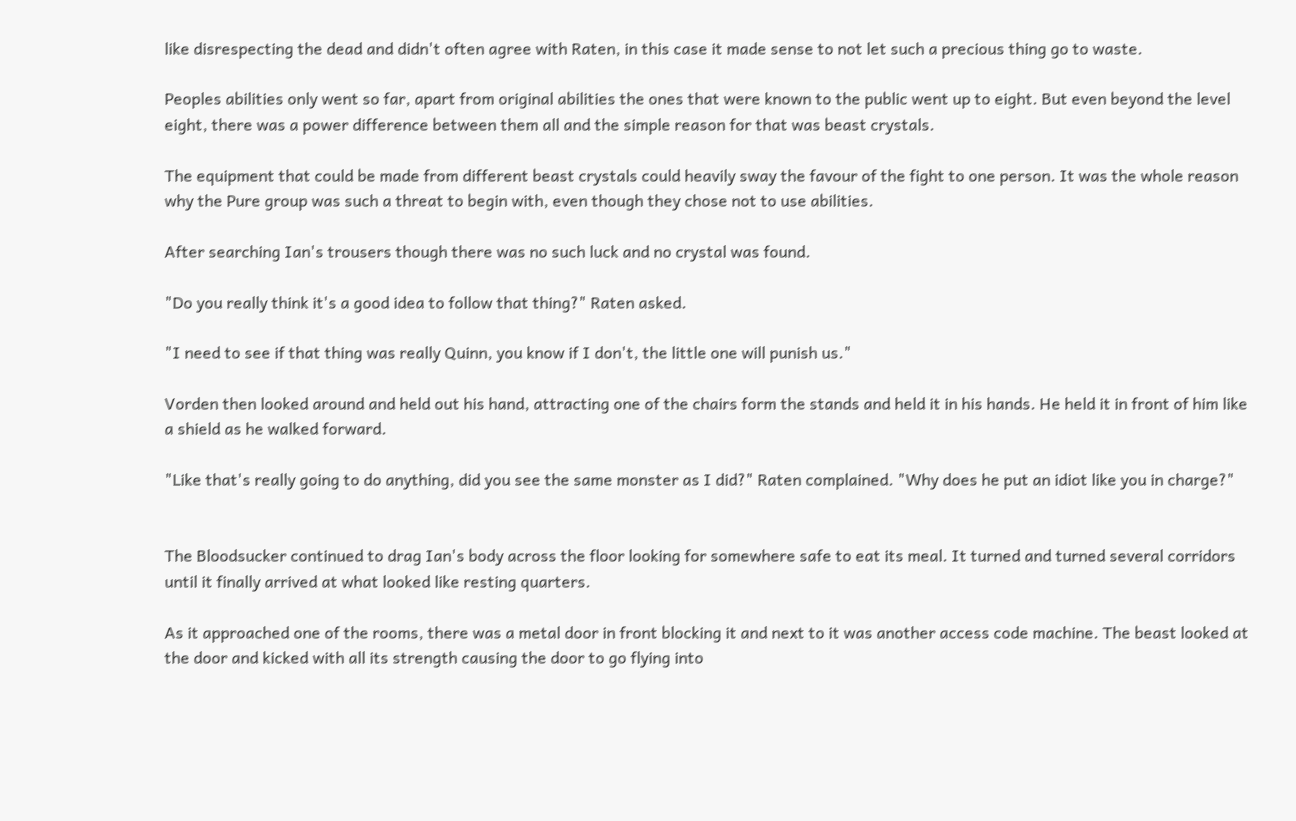like disrespecting the dead and didn't often agree with Raten, in this case it made sense to not let such a precious thing go to waste.

Peoples abilities only went so far, apart from original abilities the ones that were known to the public went up to eight. But even beyond the level eight, there was a power difference between them all and the simple reason for that was beast crystals.

The equipment that could be made from different beast crystals could heavily sway the favour of the fight to one person. It was the whole reason why the Pure group was such a threat to begin with, even though they chose not to use abilities.

After searching Ian's trousers though there was no such luck and no crystal was found.

"Do you really think it's a good idea to follow that thing?" Raten asked.

"I need to see if that thing was really Quinn, you know if I don't, the little one will punish us."

Vorden then looked around and held out his hand, attracting one of the chairs form the stands and held it in his hands. He held it in front of him like a shield as he walked forward.

"Like that's really going to do anything, did you see the same monster as I did?" Raten complained. "Why does he put an idiot like you in charge?"


The Bloodsucker continued to drag Ian's body across the floor looking for somewhere safe to eat its meal. It turned and turned several corridors until it finally arrived at what looked like resting quarters.

As it approached one of the rooms, there was a metal door in front blocking it and next to it was another access code machine. The beast looked at the door and kicked with all its strength causing the door to go flying into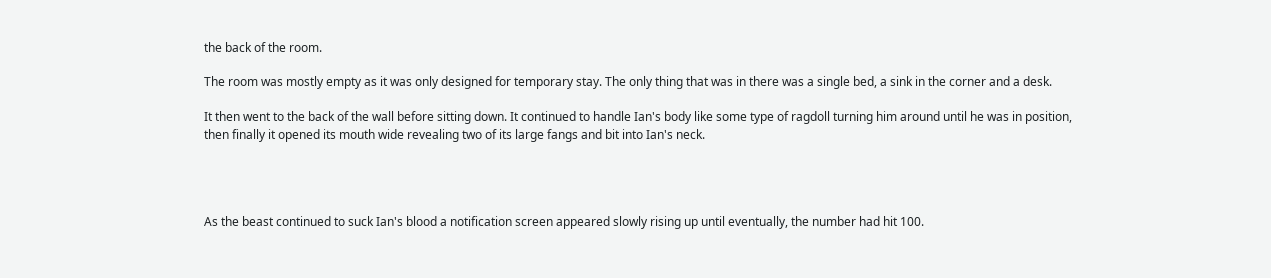the back of the room.

The room was mostly empty as it was only designed for temporary stay. The only thing that was in there was a single bed, a sink in the corner and a desk.

It then went to the back of the wall before sitting down. It continued to handle Ian's body like some type of ragdoll turning him around until he was in position, then finally it opened its mouth wide revealing two of its large fangs and bit into Ian's neck.




As the beast continued to suck Ian's blood a notification screen appeared slowly rising up until eventually, the number had hit 100.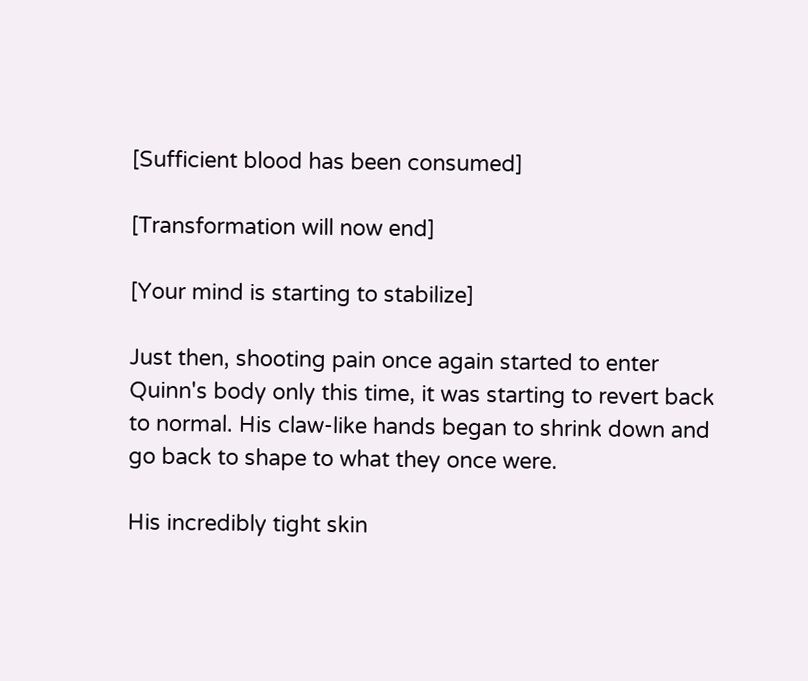[Sufficient blood has been consumed]

[Transformation will now end]

[Your mind is starting to stabilize]

Just then, shooting pain once again started to enter Quinn's body only this time, it was starting to revert back to normal. His claw-like hands began to shrink down and go back to shape to what they once were.

His incredibly tight skin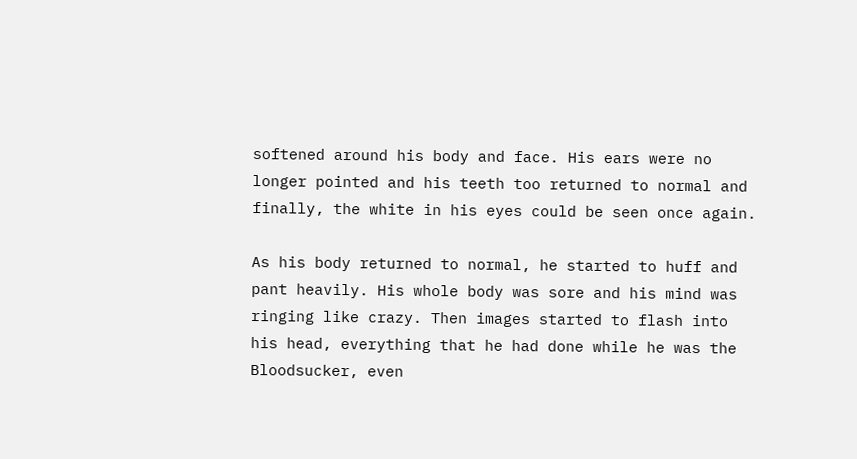softened around his body and face. His ears were no longer pointed and his teeth too returned to normal and finally, the white in his eyes could be seen once again.

As his body returned to normal, he started to huff and pant heavily. His whole body was sore and his mind was ringing like crazy. Then images started to flash into his head, everything that he had done while he was the Bloodsucker, even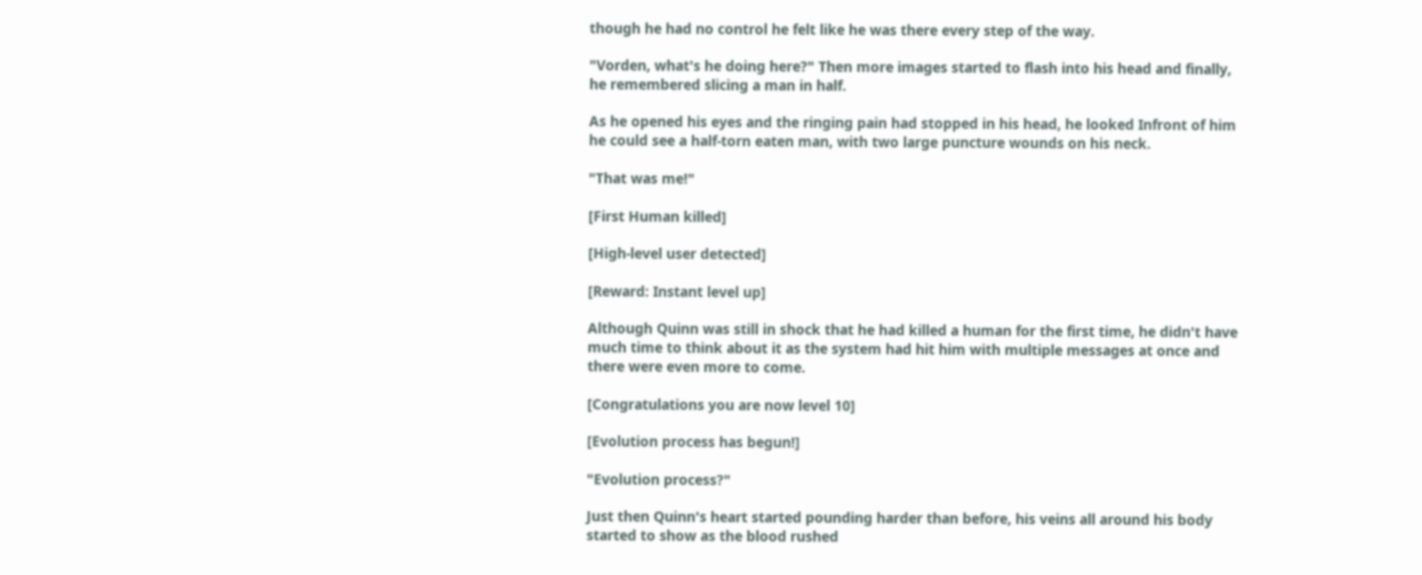though he had no control he felt like he was there every step of the way.

"Vorden, what's he doing here?" Then more images started to flash into his head and finally, he remembered slicing a man in half.

As he opened his eyes and the ringing pain had stopped in his head, he looked Infront of him he could see a half-torn eaten man, with two large puncture wounds on his neck.

"That was me!"

[First Human killed]

[High-level user detected]

[Reward: Instant level up]

Although Quinn was still in shock that he had killed a human for the first time, he didn't have much time to think about it as the system had hit him with multiple messages at once and there were even more to come.

[Congratulations you are now level 10]

[Evolution process has begun!]

"Evolution process?"

Just then Quinn's heart started pounding harder than before, his veins all around his body started to show as the blood rushed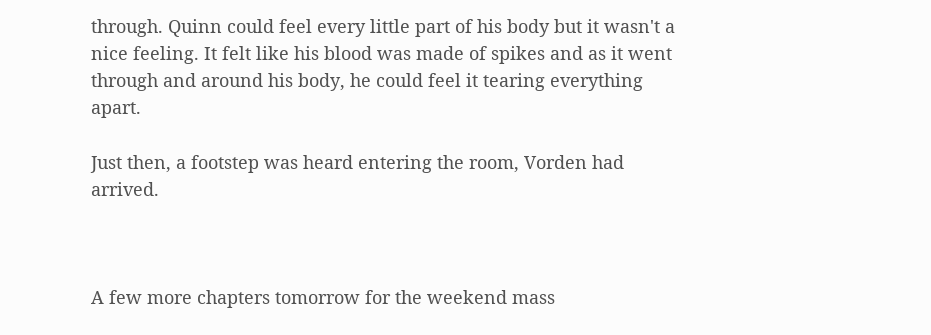through. Quinn could feel every little part of his body but it wasn't a nice feeling. It felt like his blood was made of spikes and as it went through and around his body, he could feel it tearing everything apart.

Just then, a footstep was heard entering the room, Vorden had arrived.



A few more chapters tomorrow for the weekend mass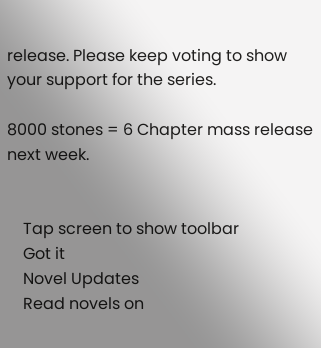release. Please keep voting to show your support for the series.

8000 stones = 6 Chapter mass release next week.


    Tap screen to show toolbar
    Got it
    Novel Updates
    Read novels on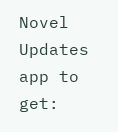Novel Updates app to get: